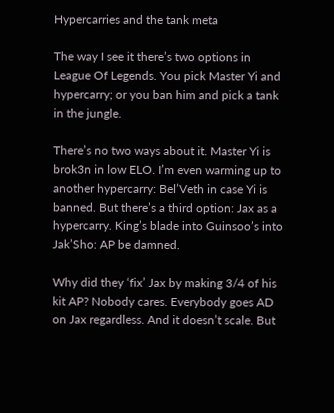Hypercarries and the tank meta

The way I see it there’s two options in League Of Legends. You pick Master Yi and hypercarry; or you ban him and pick a tank in the jungle.

There’s no two ways about it. Master Yi is brok3n in low ELO. I’m even warming up to another hypercarry: Bel’Veth in case Yi is banned. But there’s a third option: Jax as a hypercarry. King’s blade into Guinsoo’s into Jak’Sho: AP be damned.

Why did they ‘fix’ Jax by making 3/4 of his kit AP? Nobody cares. Everybody goes AD on Jax regardless. And it doesn’t scale. But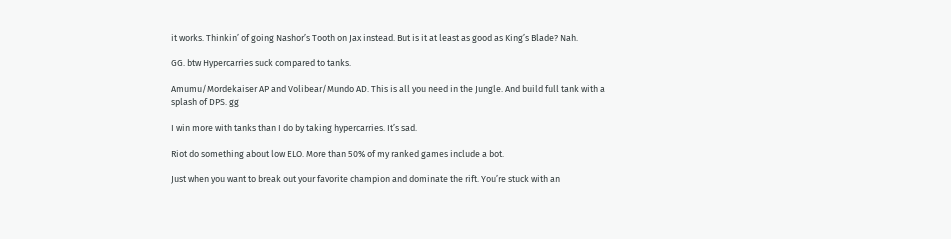it works. Thinkin’ of going Nashor’s Tooth on Jax instead. But is it at least as good as King’s Blade? Nah.

GG. btw Hypercarries suck compared to tanks.

Amumu/Mordekaiser AP and Volibear/Mundo AD. This is all you need in the Jungle. And build full tank with a splash of DPS. gg

I win more with tanks than I do by taking hypercarries. It’s sad.

Riot do something about low ELO. More than 50% of my ranked games include a bot.

Just when you want to break out your favorite champion and dominate the rift. You’re stuck with an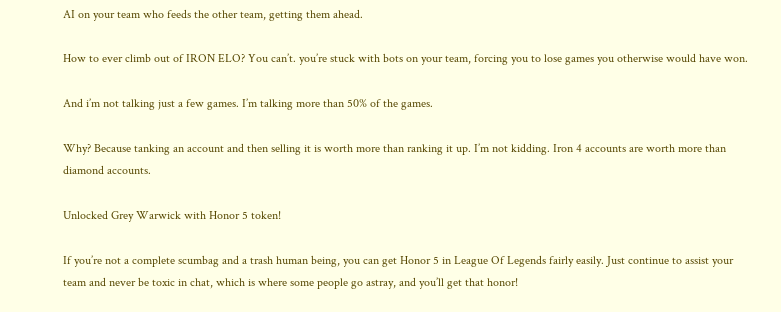AI on your team who feeds the other team, getting them ahead.

How to ever climb out of IRON ELO? You can’t. you’re stuck with bots on your team, forcing you to lose games you otherwise would have won.

And i’m not talking just a few games. I’m talking more than 50% of the games.

Why? Because tanking an account and then selling it is worth more than ranking it up. I’m not kidding. Iron 4 accounts are worth more than diamond accounts.

Unlocked Grey Warwick with Honor 5 token!

If you’re not a complete scumbag and a trash human being, you can get Honor 5 in League Of Legends fairly easily. Just continue to assist your team and never be toxic in chat, which is where some people go astray, and you’ll get that honor!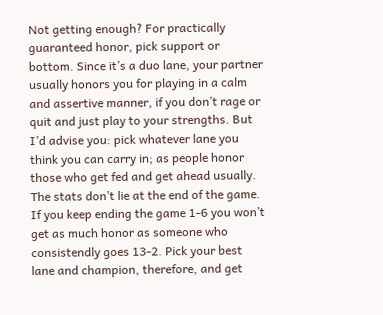Not getting enough? For practically guaranteed honor, pick support or bottom. Since it’s a duo lane, your partner usually honors you for playing in a calm and assertive manner, if you don’t rage or quit and just play to your strengths. But I’d advise you: pick whatever lane you think you can carry in; as people honor those who get fed and get ahead usually. The stats don’t lie at the end of the game. If you keep ending the game 1-6 you won’t get as much honor as someone who consistendly goes 13-2. Pick your best lane and champion, therefore, and get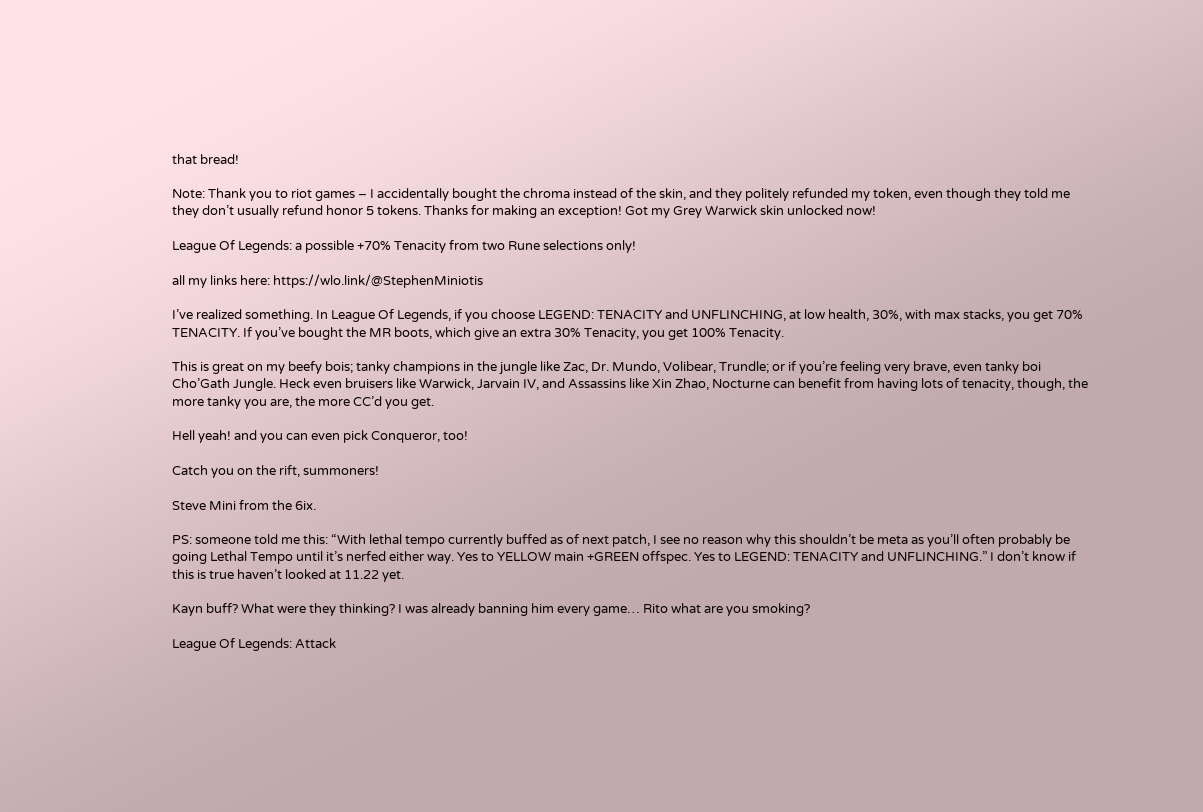that bread!

Note: Thank you to riot games – I accidentally bought the chroma instead of the skin, and they politely refunded my token, even though they told me they don’t usually refund honor 5 tokens. Thanks for making an exception! Got my Grey Warwick skin unlocked now!

League Of Legends: a possible +70% Tenacity from two Rune selections only!

all my links here: https://wlo.link/@StephenMiniotis

I’ve realized something. In League Of Legends, if you choose LEGEND: TENACITY and UNFLINCHING, at low health, 30%, with max stacks, you get 70% TENACITY. If you’ve bought the MR boots, which give an extra 30% Tenacity, you get 100% Tenacity.

This is great on my beefy bois; tanky champions in the jungle like Zac, Dr. Mundo, Volibear, Trundle; or if you’re feeling very brave, even tanky boi Cho’Gath Jungle. Heck even bruisers like Warwick, Jarvain IV, and Assassins like Xin Zhao, Nocturne can benefit from having lots of tenacity, though, the more tanky you are, the more CC’d you get.

Hell yeah! and you can even pick Conqueror, too!

Catch you on the rift, summoners!

Steve Mini from the 6ix.

PS: someone told me this: “With lethal tempo currently buffed as of next patch, I see no reason why this shouldn’t be meta as you’ll often probably be going Lethal Tempo until it’s nerfed either way. Yes to YELLOW main +GREEN offspec. Yes to LEGEND: TENACITY and UNFLINCHING.” I don’t know if this is true haven’t looked at 11.22 yet.

Kayn buff? What were they thinking? I was already banning him every game… Rito what are you smoking?

League Of Legends: Attack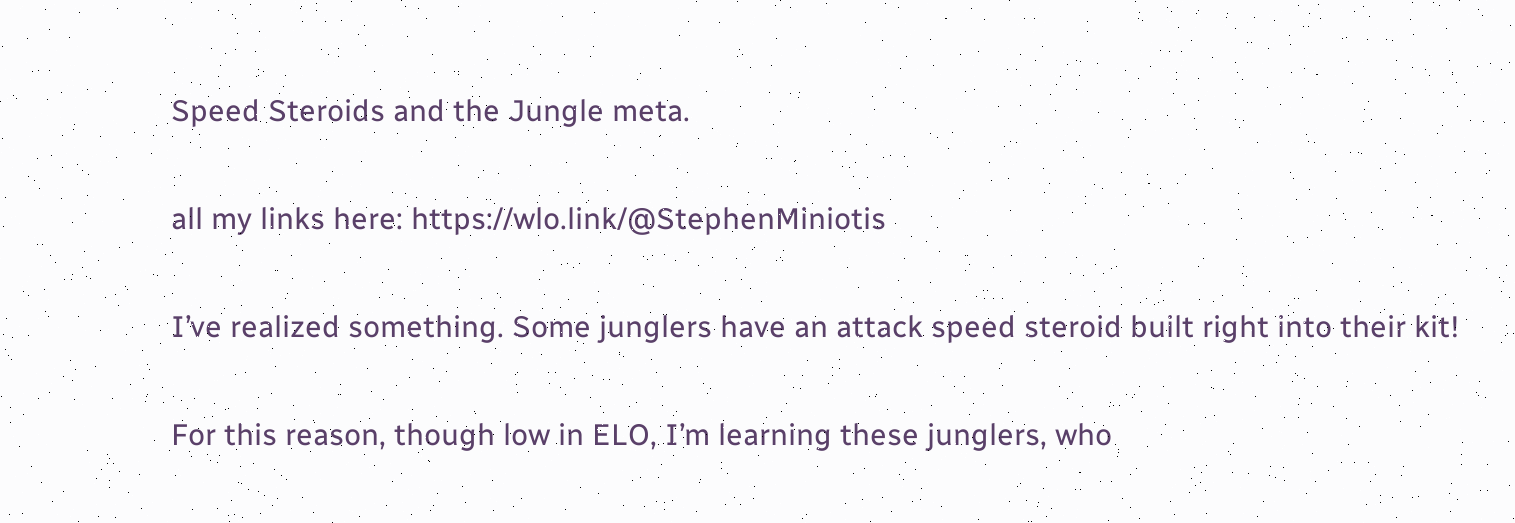Speed Steroids and the Jungle meta.

all my links here: https://wlo.link/@StephenMiniotis

I’ve realized something. Some junglers have an attack speed steroid built right into their kit!

For this reason, though low in ELO, I’m learning these junglers, who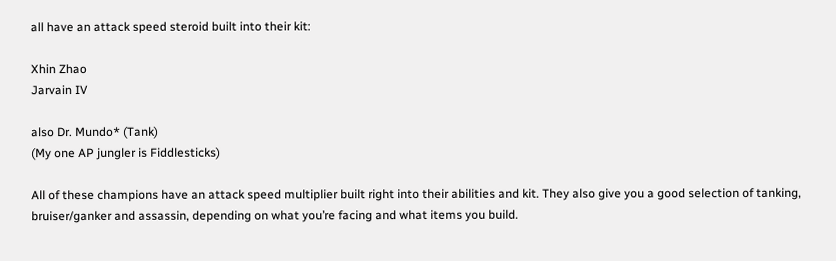all have an attack speed steroid built into their kit:

Xhin Zhao
Jarvain IV

also Dr. Mundo* (Tank)
(My one AP jungler is Fiddlesticks)

All of these champions have an attack speed multiplier built right into their abilities and kit. They also give you a good selection of tanking, bruiser/ganker and assassin, depending on what you’re facing and what items you build.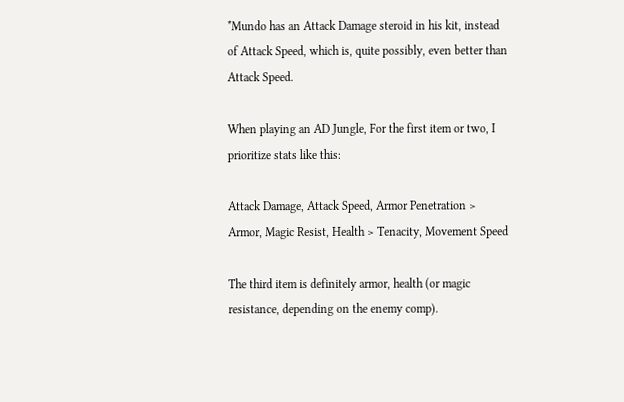*Mundo has an Attack Damage steroid in his kit, instead of Attack Speed, which is, quite possibly, even better than Attack Speed.

When playing an AD Jungle, For the first item or two, I prioritize stats like this:

Attack Damage, Attack Speed, Armor Penetration > Armor, Magic Resist, Health > Tenacity, Movement Speed

The third item is definitely armor, health (or magic resistance, depending on the enemy comp).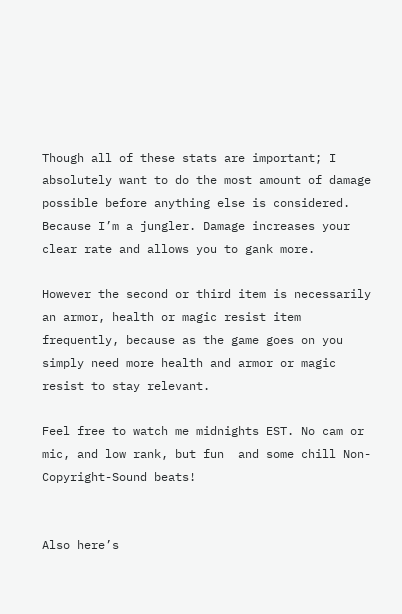Though all of these stats are important; I absolutely want to do the most amount of damage possible before anything else is considered. Because I’m a jungler. Damage increases your clear rate and allows you to gank more.

However the second or third item is necessarily an armor, health or magic resist item frequently, because as the game goes on you simply need more health and armor or magic resist to stay relevant.

Feel free to watch me midnights EST. No cam or mic, and low rank, but fun  and some chill Non-Copyright-Sound beats!


Also here’s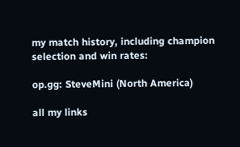my match history, including champion selection and win rates:

op.gg: SteveMini (North America)

all my links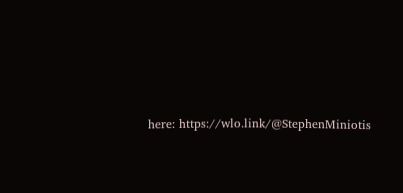here: https://wlo.link/@StephenMiniotis